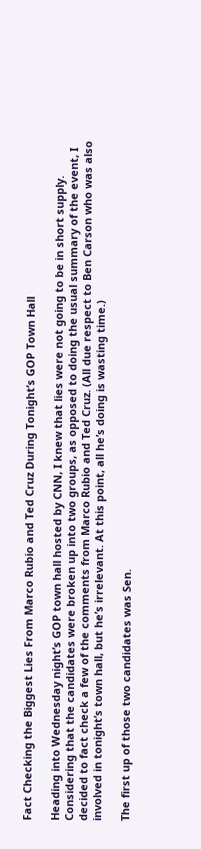Fact Checking the Biggest Lies From Marco Rubio and Ted Cruz During Tonight’s GOP Town Hall

Heading into Wednesday night’s GOP town hall hosted by CNN, I knew that lies were not going to be in short supply. Considering that the candidates were broken up into two groups, as opposed to doing the usual summary of the event, I decided to fact check a few of the comments from Marco Rubio and Ted Cruz. (All due respect to Ben Carson who was also involved in tonight’s town hall, but he’s irrelevant. At this point, all he’s doing is wasting time.)

The first up of those two candidates was Sen.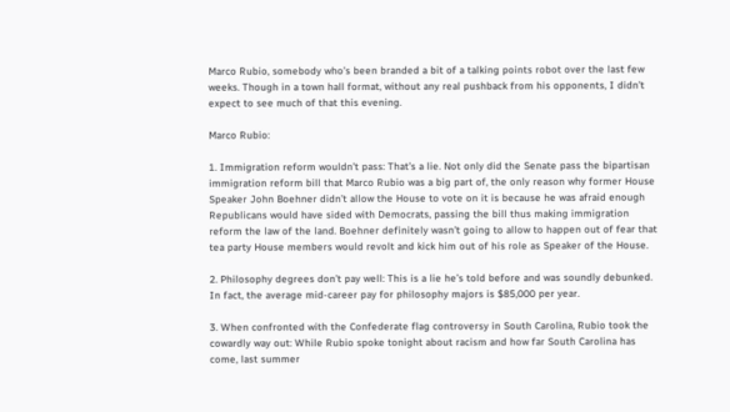Marco Rubio, somebody who’s been branded a bit of a talking points robot over the last few weeks. Though in a town hall format, without any real pushback from his opponents, I didn’t expect to see much of that this evening.

Marco Rubio:

1. Immigration reform wouldn’t pass: That’s a lie. Not only did the Senate pass the bipartisan immigration reform bill that Marco Rubio was a big part of, the only reason why former House Speaker John Boehner didn’t allow the House to vote on it is because he was afraid enough Republicans would have sided with Democrats, passing the bill thus making immigration reform the law of the land. Boehner definitely wasn’t going to allow to happen out of fear that tea party House members would revolt and kick him out of his role as Speaker of the House.

2. Philosophy degrees don’t pay well: This is a lie he’s told before and was soundly debunked. In fact, the average mid-career pay for philosophy majors is $85,000 per year.

3. When confronted with the Confederate flag controversy in South Carolina, Rubio took the cowardly way out: While Rubio spoke tonight about racism and how far South Carolina has come, last summer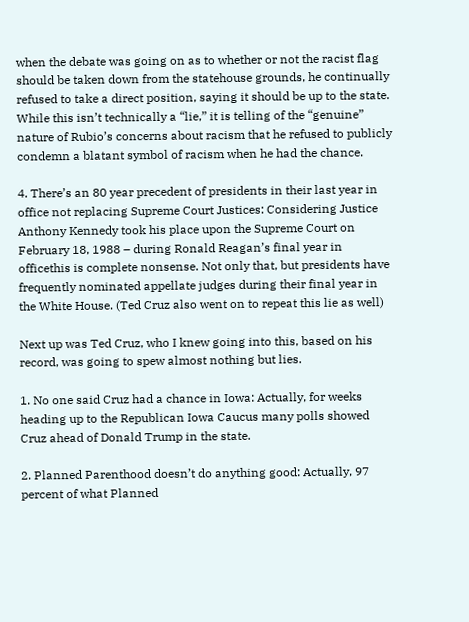when the debate was going on as to whether or not the racist flag should be taken down from the statehouse grounds, he continually refused to take a direct position, saying it should be up to the state. While this isn’t technically a “lie,” it is telling of the “genuine” nature of Rubio’s concerns about racism that he refused to publicly condemn a blatant symbol of racism when he had the chance.

4. There’s an 80 year precedent of presidents in their last year in office not replacing Supreme Court Justices: Considering Justice Anthony Kennedy took his place upon the Supreme Court on February 18, 1988 – during Ronald Reagan’s final year in officethis is complete nonsense. Not only that, but presidents have frequently nominated appellate judges during their final year in the White House. (Ted Cruz also went on to repeat this lie as well)

Next up was Ted Cruz, who I knew going into this, based on his record, was going to spew almost nothing but lies.

1. No one said Cruz had a chance in Iowa: Actually, for weeks heading up to the Republican Iowa Caucus many polls showed Cruz ahead of Donald Trump in the state.

2. Planned Parenthood doesn’t do anything good: Actually, 97 percent of what Planned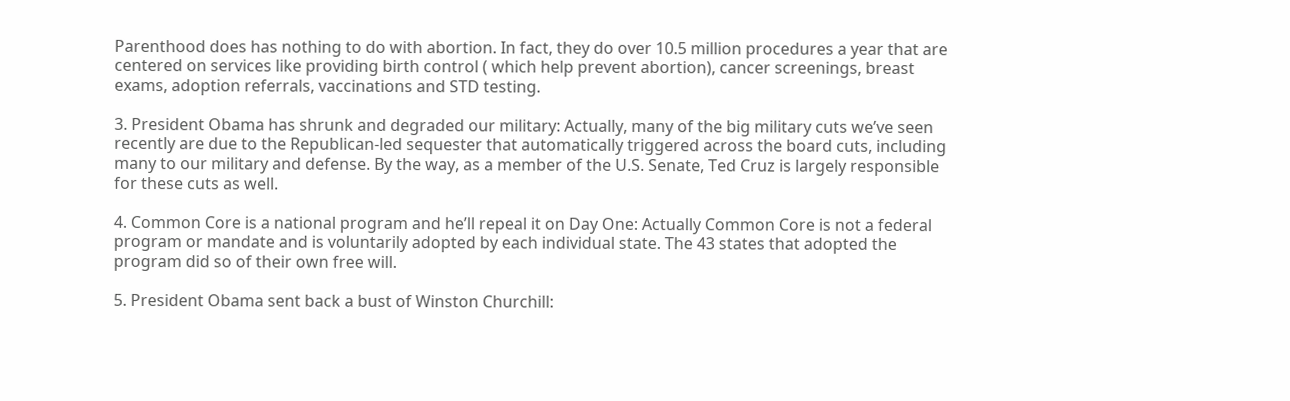Parenthood does has nothing to do with abortion. In fact, they do over 10.5 million procedures a year that are centered on services like providing birth control ( which help prevent abortion), cancer screenings, breast exams, adoption referrals, vaccinations and STD testing.

3. President Obama has shrunk and degraded our military: Actually, many of the big military cuts we’ve seen recently are due to the Republican-led sequester that automatically triggered across the board cuts, including many to our military and defense. By the way, as a member of the U.S. Senate, Ted Cruz is largely responsible for these cuts as well.

4. Common Core is a national program and he’ll repeal it on Day One: Actually Common Core is not a federal program or mandate and is voluntarily adopted by each individual state. The 43 states that adopted the program did so of their own free will.

5. President Obama sent back a bust of Winston Churchill: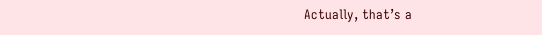Actually, that’s a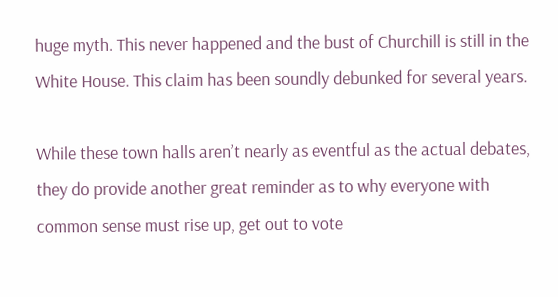huge myth. This never happened and the bust of Churchill is still in the White House. This claim has been soundly debunked for several years.

While these town halls aren’t nearly as eventful as the actual debates, they do provide another great reminder as to why everyone with common sense must rise up, get out to vote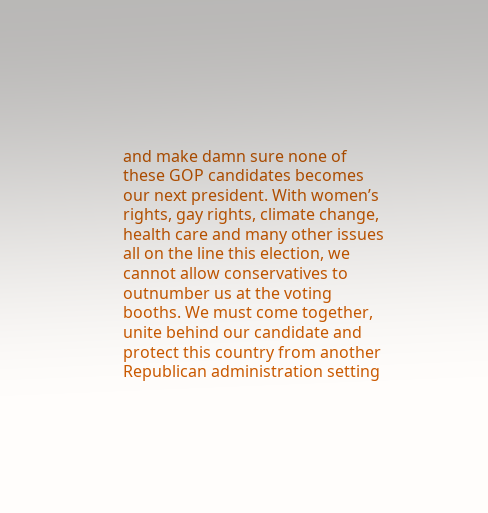and make damn sure none of these GOP candidates becomes our next president. With women’s rights, gay rights, climate change, health care and many other issues all on the line this election, we cannot allow conservatives to outnumber us at the voting booths. We must come together, unite behind our candidate and protect this country from another Republican administration setting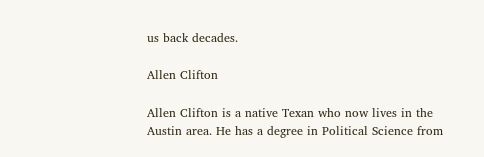us back decades.

Allen Clifton

Allen Clifton is a native Texan who now lives in the Austin area. He has a degree in Political Science from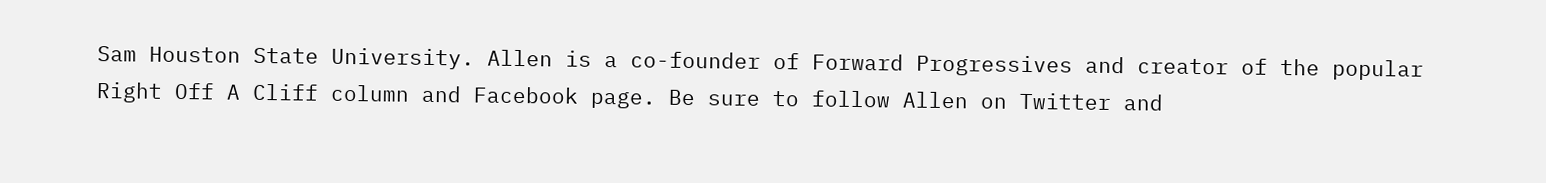Sam Houston State University. Allen is a co-founder of Forward Progressives and creator of the popular Right Off A Cliff column and Facebook page. Be sure to follow Allen on Twitter and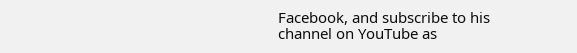Facebook, and subscribe to his channel on YouTube as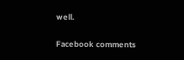well.


Facebook comments